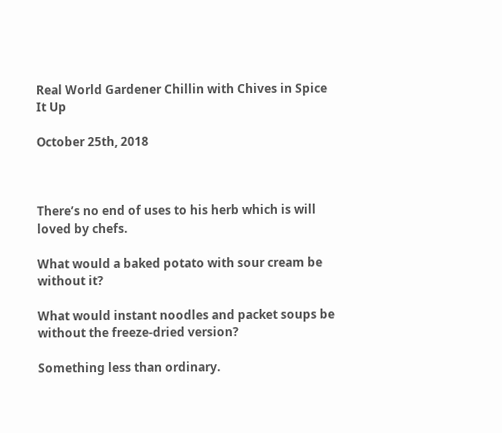Real World Gardener Chillin with Chives in Spice It Up

October 25th, 2018



There’s no end of uses to his herb which is will loved by chefs.

What would a baked potato with sour cream be without it?

What would instant noodles and packet soups be without the freeze-dried version?

Something less than ordinary.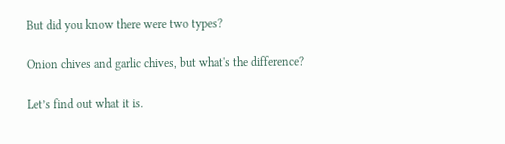But did you know there were two types?

Onion chives and garlic chives, but what's the difference?

Let’s find out what it is.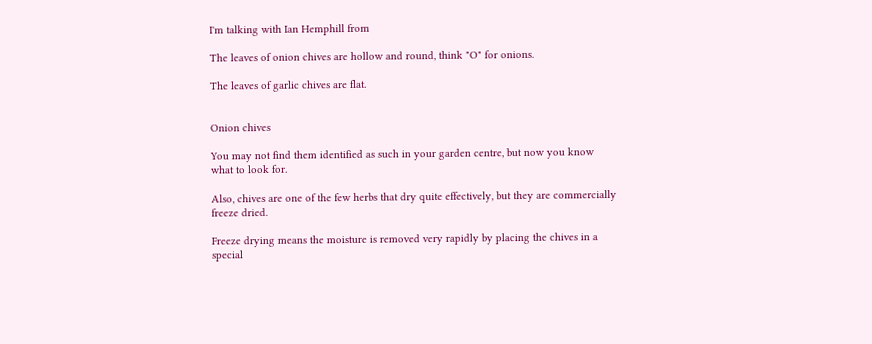I'm talking with Ian Hemphill from

The leaves of onion chives are hollow and round, think "O" for onions.

The leaves of garlic chives are flat.


Onion chives

You may not find them identified as such in your garden centre, but now you know what to look for.

Also, chives are one of the few herbs that dry quite effectively, but they are commercially freeze dried.

Freeze drying means the moisture is removed very rapidly by placing the chives in a special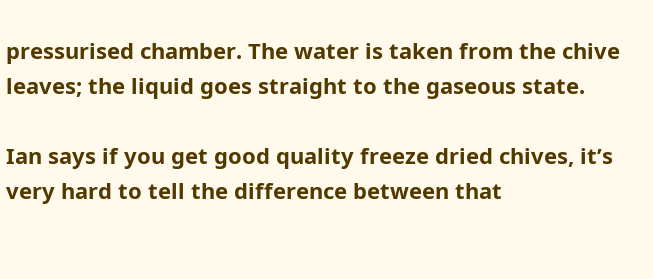pressurised chamber. The water is taken from the chive leaves; the liquid goes straight to the gaseous state.

Ian says if you get good quality freeze dried chives, it’s very hard to tell the difference between that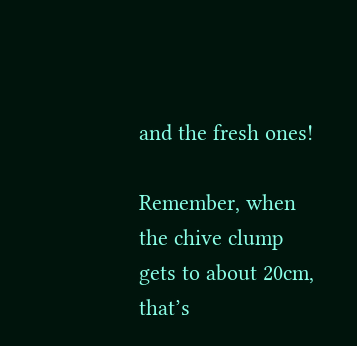and the fresh ones!

Remember, when the chive clump gets to about 20cm, that’s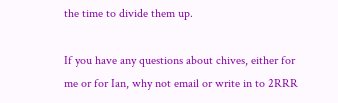the time to divide them up.

If you have any questions about chives, either for me or for Ian, why not email or write in to 2RRR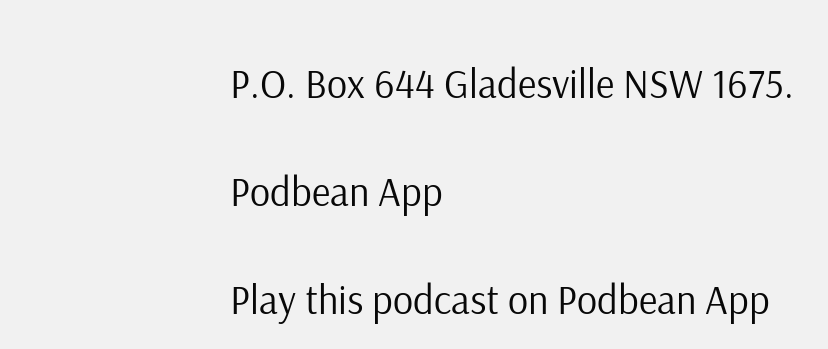P.O. Box 644 Gladesville NSW 1675.

Podbean App

Play this podcast on Podbean App